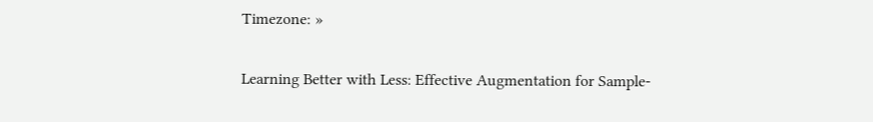Timezone: »

Learning Better with Less: Effective Augmentation for Sample-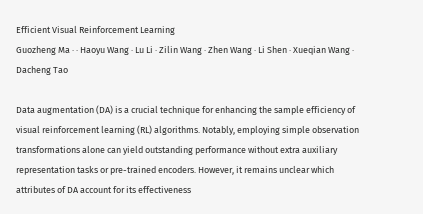Efficient Visual Reinforcement Learning
Guozheng Ma · · Haoyu Wang · Lu Li · Zilin Wang · Zhen Wang · Li Shen · Xueqian Wang · Dacheng Tao

Data augmentation (DA) is a crucial technique for enhancing the sample efficiency of visual reinforcement learning (RL) algorithms. Notably, employing simple observation transformations alone can yield outstanding performance without extra auxiliary representation tasks or pre-trained encoders. However, it remains unclear which attributes of DA account for its effectiveness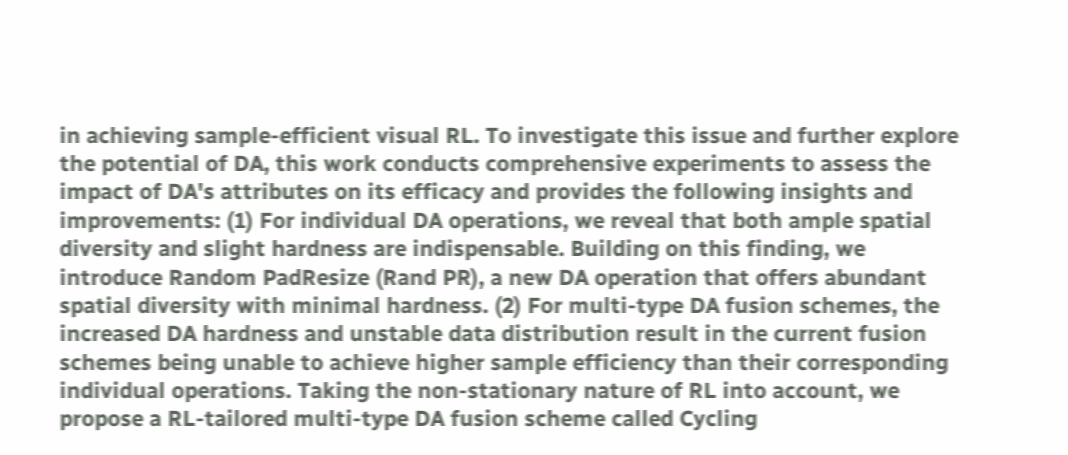in achieving sample-efficient visual RL. To investigate this issue and further explore the potential of DA, this work conducts comprehensive experiments to assess the impact of DA's attributes on its efficacy and provides the following insights and improvements: (1) For individual DA operations, we reveal that both ample spatial diversity and slight hardness are indispensable. Building on this finding, we introduce Random PadResize (Rand PR), a new DA operation that offers abundant spatial diversity with minimal hardness. (2) For multi-type DA fusion schemes, the increased DA hardness and unstable data distribution result in the current fusion schemes being unable to achieve higher sample efficiency than their corresponding individual operations. Taking the non-stationary nature of RL into account, we propose a RL-tailored multi-type DA fusion scheme called Cycling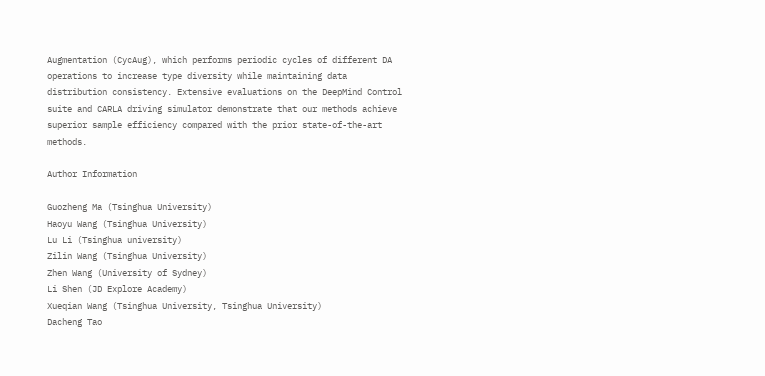Augmentation (CycAug), which performs periodic cycles of different DA operations to increase type diversity while maintaining data distribution consistency. Extensive evaluations on the DeepMind Control suite and CARLA driving simulator demonstrate that our methods achieve superior sample efficiency compared with the prior state-of-the-art methods.

Author Information

Guozheng Ma (Tsinghua University)
Haoyu Wang (Tsinghua University)
Lu Li (Tsinghua university)
Zilin Wang (Tsinghua University)
Zhen Wang (University of Sydney)
Li Shen (JD Explore Academy)
Xueqian Wang (Tsinghua University, Tsinghua University)
Dacheng Tao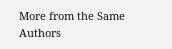More from the Same Authors